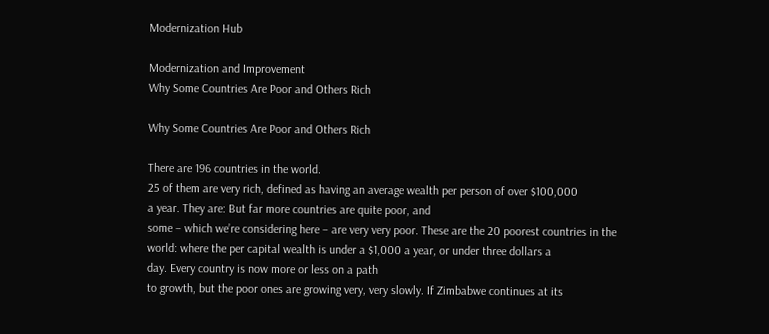Modernization Hub

Modernization and Improvement
Why Some Countries Are Poor and Others Rich

Why Some Countries Are Poor and Others Rich

There are 196 countries in the world.
25 of them are very rich, defined as having an average wealth per person of over $100,000
a year. They are: But far more countries are quite poor, and
some – which we’re considering here – are very very poor. These are the 20 poorest countries in the
world: where the per capital wealth is under a $1,000 a year, or under three dollars a
day. Every country is now more or less on a path
to growth, but the poor ones are growing very, very slowly. If Zimbabwe continues at its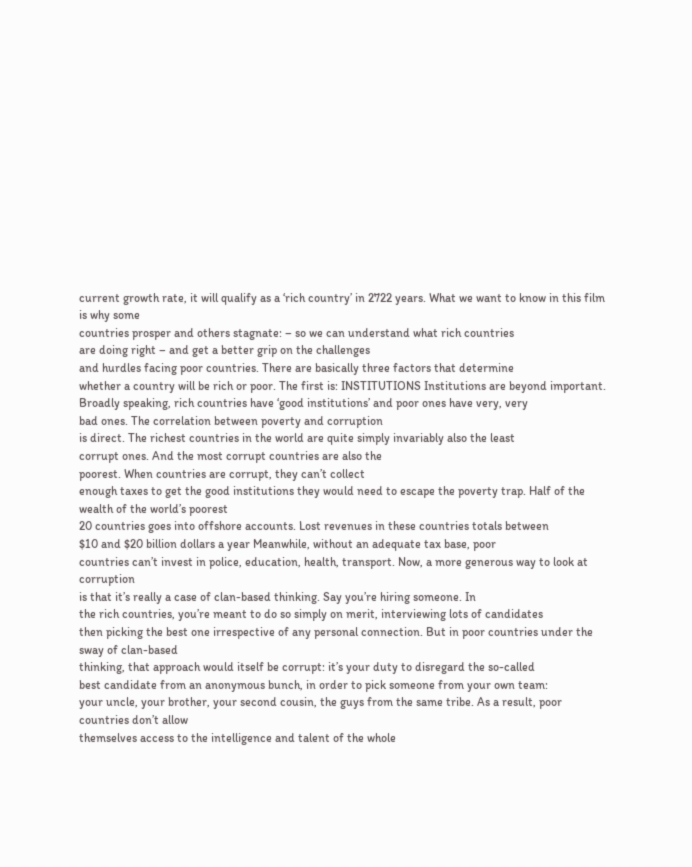current growth rate, it will qualify as a ‘rich country’ in 2722 years. What we want to know in this film is why some
countries prosper and others stagnate: – so we can understand what rich countries
are doing right – and get a better grip on the challenges
and hurdles facing poor countries. There are basically three factors that determine
whether a country will be rich or poor. The first is: INSTITUTIONS Institutions are beyond important.
Broadly speaking, rich countries have ‘good institutions’ and poor ones have very, very
bad ones. The correlation between poverty and corruption
is direct. The richest countries in the world are quite simply invariably also the least
corrupt ones. And the most corrupt countries are also the
poorest. When countries are corrupt, they can’t collect
enough taxes to get the good institutions they would need to escape the poverty trap. Half of the wealth of the world’s poorest
20 countries goes into offshore accounts. Lost revenues in these countries totals between
$10 and $20 billion dollars a year Meanwhile, without an adequate tax base, poor
countries can’t invest in police, education, health, transport. Now, a more generous way to look at corruption
is that it’s really a case of clan-based thinking. Say you’re hiring someone. In
the rich countries, you’re meant to do so simply on merit, interviewing lots of candidates
then picking the best one irrespective of any personal connection. But in poor countries under the sway of clan-based
thinking, that approach would itself be corrupt: it’s your duty to disregard the so-called
best candidate from an anonymous bunch, in order to pick someone from your own team:
your uncle, your brother, your second cousin, the guys from the same tribe. As a result, poor countries don’t allow
themselves access to the intelligence and talent of the whole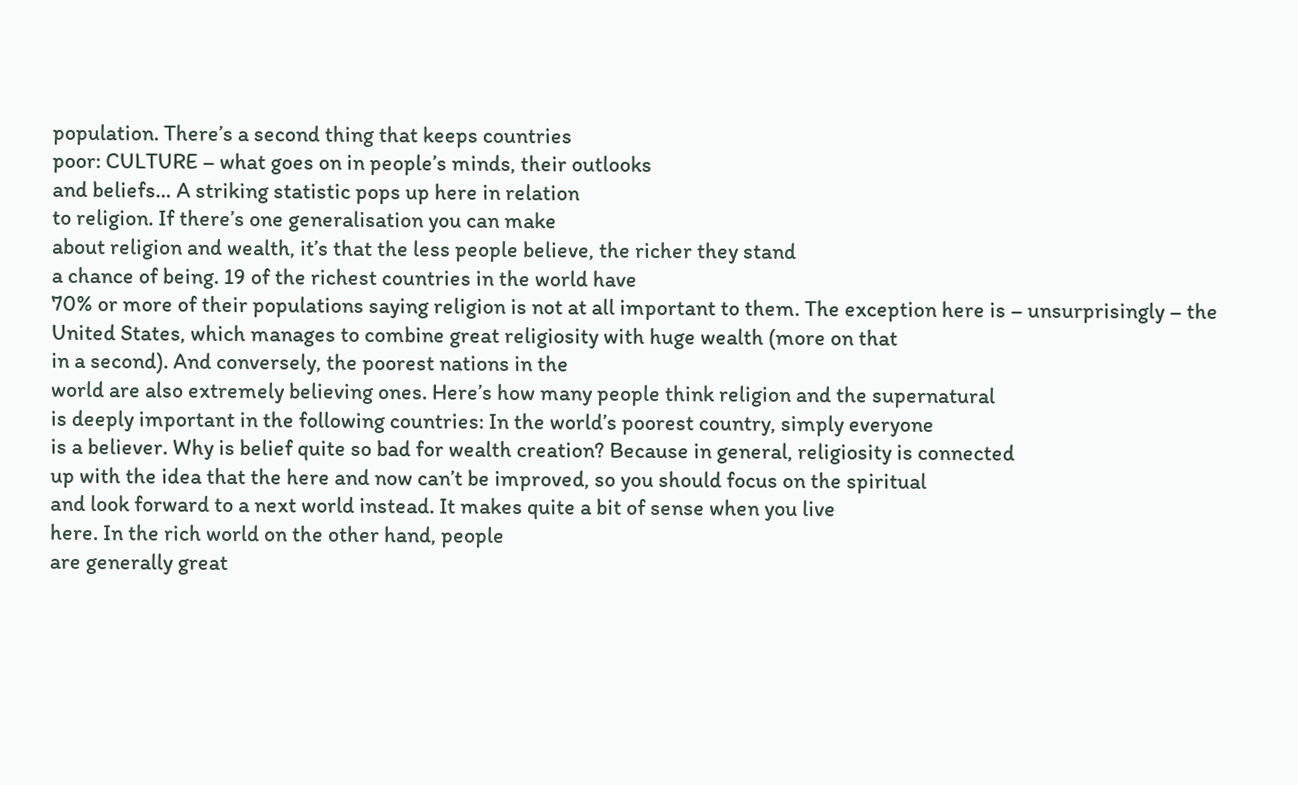population. There’s a second thing that keeps countries
poor: CULTURE – what goes on in people’s minds, their outlooks
and beliefs… A striking statistic pops up here in relation
to religion. If there’s one generalisation you can make
about religion and wealth, it’s that the less people believe, the richer they stand
a chance of being. 19 of the richest countries in the world have
70% or more of their populations saying religion is not at all important to them. The exception here is – unsurprisingly – the
United States, which manages to combine great religiosity with huge wealth (more on that
in a second). And conversely, the poorest nations in the
world are also extremely believing ones. Here’s how many people think religion and the supernatural
is deeply important in the following countries: In the world’s poorest country, simply everyone
is a believer. Why is belief quite so bad for wealth creation? Because in general, religiosity is connected
up with the idea that the here and now can’t be improved, so you should focus on the spiritual
and look forward to a next world instead. It makes quite a bit of sense when you live
here. In the rich world on the other hand, people
are generally great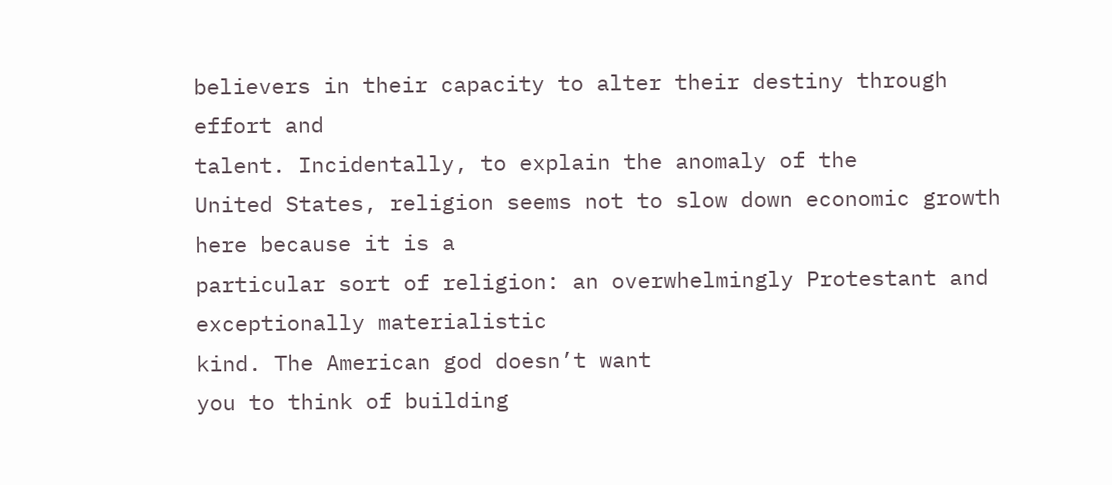believers in their capacity to alter their destiny through effort and
talent. Incidentally, to explain the anomaly of the
United States, religion seems not to slow down economic growth here because it is a
particular sort of religion: an overwhelmingly Protestant and exceptionally materialistic
kind. The American god doesn’t want
you to think of building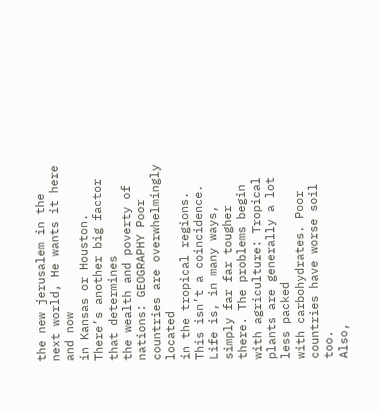the new jerusalem in the next world, He wants it here and now
in Kansas or Houston. There’s another big factor that determines
the wealth and poverty of nations: GEOGRAPHY Poor countries are overwhelmingly located
in the tropical regions. This isn’t a coincidence. Life is, in many ways, simply far far tougher
there. The problems begin with agriculture: Tropical plants are generally a lot less packed
with carbohydrates. Poor countries have worse soil too.
Also,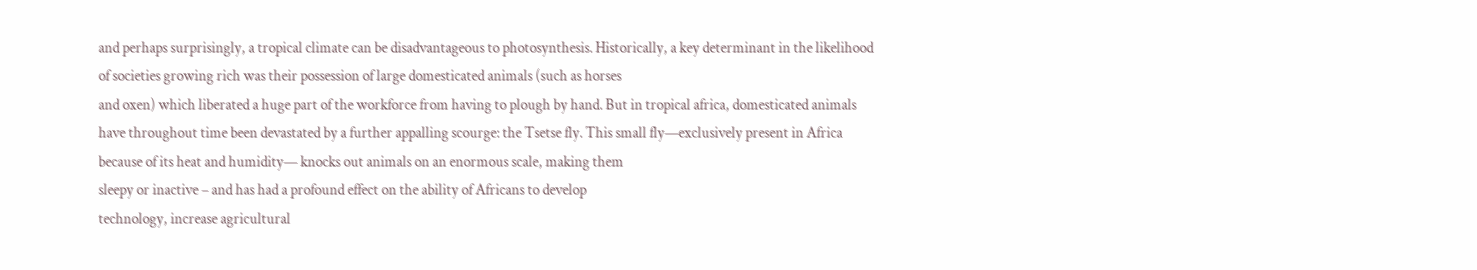and perhaps surprisingly, a tropical climate can be disadvantageous to photosynthesis. Historically, a key determinant in the likelihood
of societies growing rich was their possession of large domesticated animals (such as horses
and oxen) which liberated a huge part of the workforce from having to plough by hand. But in tropical africa, domesticated animals
have throughout time been devastated by a further appalling scourge: the Tsetse fly. This small fly—exclusively present in Africa
because of its heat and humidity— knocks out animals on an enormous scale, making them
sleepy or inactive – and has had a profound effect on the ability of Africans to develop
technology, increase agricultural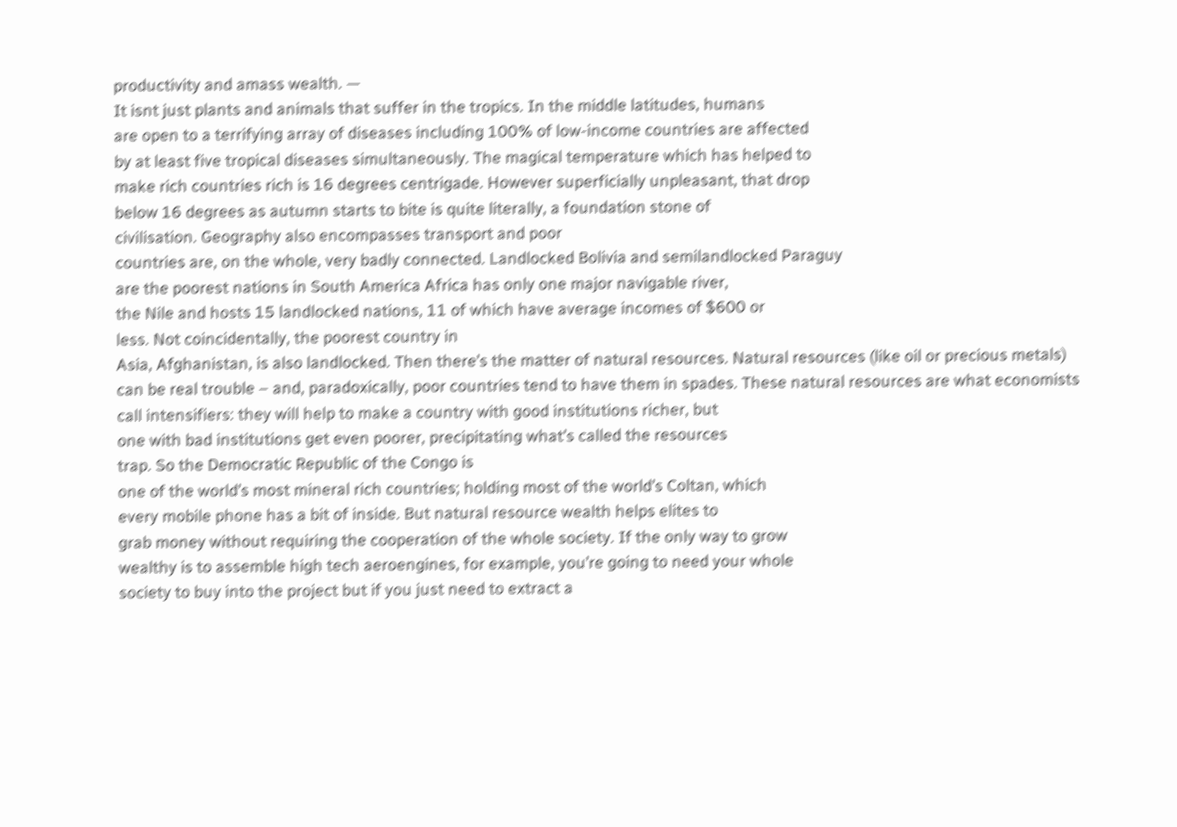productivity and amass wealth. —
It isnt just plants and animals that suffer in the tropics. In the middle latitudes, humans
are open to a terrifying array of diseases including 100% of low-income countries are affected
by at least five tropical diseases simultaneously. The magical temperature which has helped to
make rich countries rich is 16 degrees centrigade. However superficially unpleasant, that drop
below 16 degrees as autumn starts to bite is quite literally, a foundation stone of
civilisation. Geography also encompasses transport and poor
countries are, on the whole, very badly connected. Landlocked Bolivia and semilandlocked Paraguy
are the poorest nations in South America Africa has only one major navigable river,
the Nile and hosts 15 landlocked nations, 11 of which have average incomes of $600 or
less. Not coincidentally, the poorest country in
Asia, Afghanistan, is also landlocked. Then there’s the matter of natural resources. Natural resources (like oil or precious metals)
can be real trouble – and, paradoxically, poor countries tend to have them in spades. These natural resources are what economists
call intensifiers: they will help to make a country with good institutions richer, but
one with bad institutions get even poorer, precipitating what’s called the resources
trap. So the Democratic Republic of the Congo is
one of the world’s most mineral rich countries; holding most of the world’s Coltan, which
every mobile phone has a bit of inside. But natural resource wealth helps elites to
grab money without requiring the cooperation of the whole society. If the only way to grow
wealthy is to assemble high tech aeroengines, for example, you’re going to need your whole
society to buy into the project but if you just need to extract a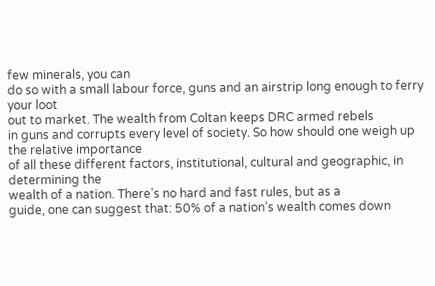few minerals, you can
do so with a small labour force, guns and an airstrip long enough to ferry your loot
out to market. The wealth from Coltan keeps DRC armed rebels
in guns and corrupts every level of society. So how should one weigh up the relative importance
of all these different factors, institutional, cultural and geographic, in determining the
wealth of a nation. There’s no hard and fast rules, but as a
guide, one can suggest that: 50% of a nation’s wealth comes down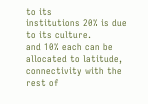to its
institutions 20% is due to its culture.
and 10% each can be allocated to latitude, connectivity with the rest of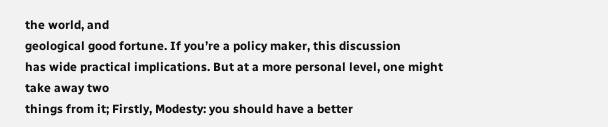the world, and
geological good fortune. If you’re a policy maker, this discussion
has wide practical implications. But at a more personal level, one might take away two
things from it; Firstly, Modesty: you should have a better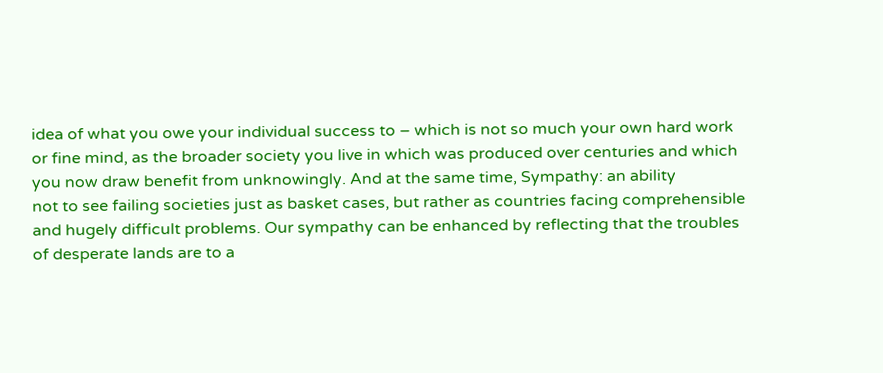idea of what you owe your individual success to – which is not so much your own hard work
or fine mind, as the broader society you live in which was produced over centuries and which
you now draw benefit from unknowingly. And at the same time, Sympathy: an ability
not to see failing societies just as basket cases, but rather as countries facing comprehensible
and hugely difficult problems. Our sympathy can be enhanced by reflecting that the troubles
of desperate lands are to a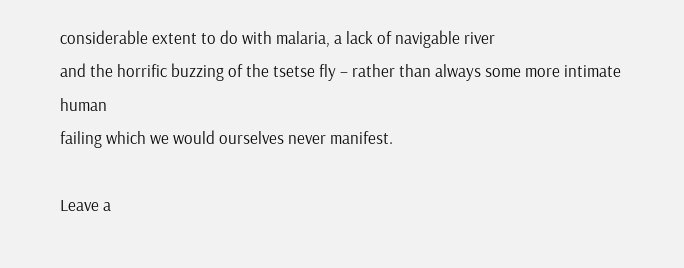considerable extent to do with malaria, a lack of navigable river
and the horrific buzzing of the tsetse fly – rather than always some more intimate human
failing which we would ourselves never manifest.

Leave a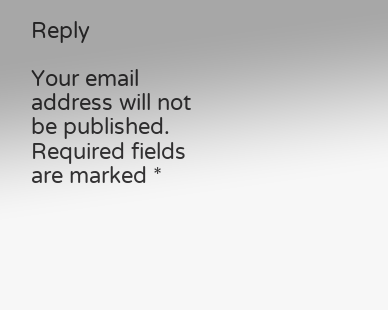Reply

Your email address will not be published. Required fields are marked *